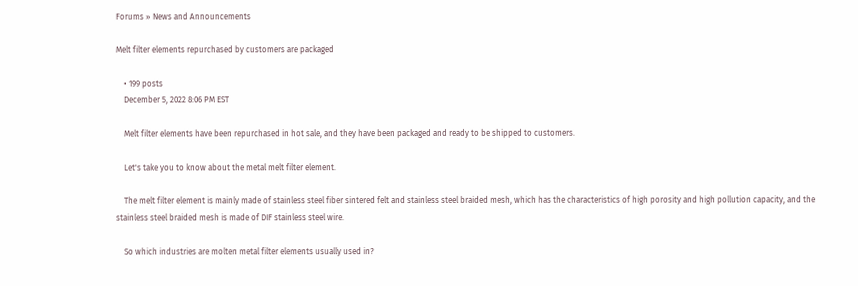Forums » News and Announcements

Melt filter elements repurchased by customers are packaged

    • 199 posts
    December 5, 2022 8:06 PM EST

    Melt filter elements have been repurchased in hot sale, and they have been packaged and ready to be shipped to customers.

    Let's take you to know about the metal melt filter element.

    The melt filter element is mainly made of stainless steel fiber sintered felt and stainless steel braided mesh, which has the characteristics of high porosity and high pollution capacity, and the stainless steel braided mesh is made of DIF stainless steel wire.

    So which industries are molten metal filter elements usually used in?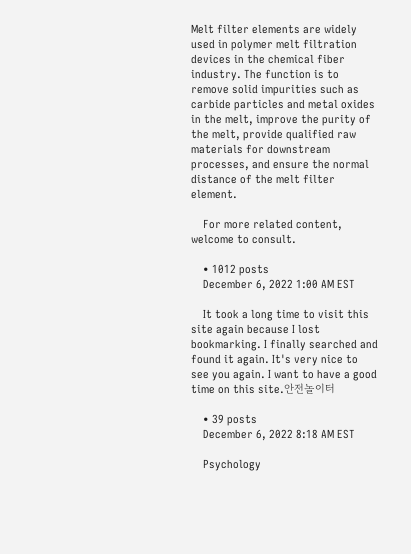Melt filter elements are widely used in polymer melt filtration devices in the chemical fiber industry. The function is to remove solid impurities such as carbide particles and metal oxides in the melt, improve the purity of the melt, provide qualified raw materials for downstream processes, and ensure the normal distance of the melt filter element.

    For more related content, welcome to consult.

    • 1012 posts
    December 6, 2022 1:00 AM EST

    It took a long time to visit this site again because I lost bookmarking. I finally searched and found it again. It's very nice to see you again. I want to have a good time on this site.안전놀이터

    • 39 posts
    December 6, 2022 8:18 AM EST

    Psychology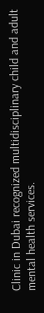Clinic in Dubai recognized multidisciplinary child and adult mental health services.